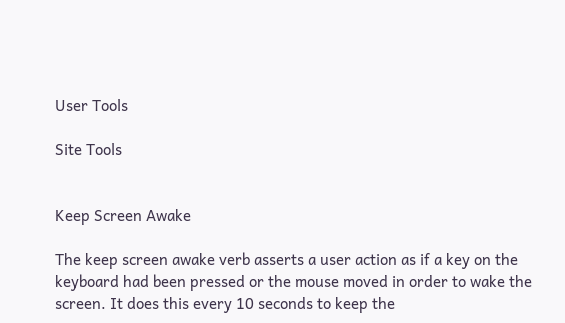User Tools

Site Tools


Keep Screen Awake

The keep screen awake verb asserts a user action as if a key on the keyboard had been pressed or the mouse moved in order to wake the screen. It does this every 10 seconds to keep the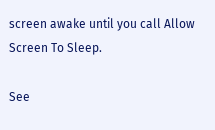screen awake until you call Allow Screen To Sleep.

See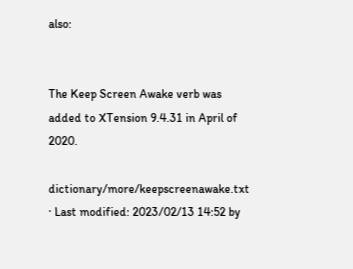also:


The Keep Screen Awake verb was added to XTension 9.4.31 in April of 2020.

dictionary/more/keepscreenawake.txt · Last modified: 2023/02/13 14:52 by